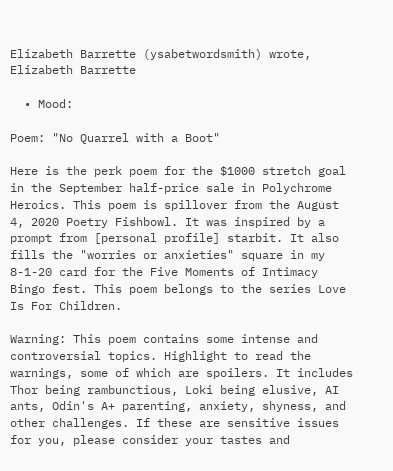Elizabeth Barrette (ysabetwordsmith) wrote,
Elizabeth Barrette

  • Mood:

Poem: "No Quarrel with a Boot"

Here is the perk poem for the $1000 stretch goal in the September half-price sale in Polychrome Heroics. This poem is spillover from the August 4, 2020 Poetry Fishbowl. It was inspired by a prompt from [personal profile] starbit. It also fills the "worries or anxieties" square in my 8-1-20 card for the Five Moments of Intimacy Bingo fest. This poem belongs to the series Love Is For Children.

Warning: This poem contains some intense and controversial topics. Highlight to read the warnings, some of which are spoilers. It includes Thor being rambunctious, Loki being elusive, AI ants, Odin's A+ parenting, anxiety, shyness, and other challenges. If these are sensitive issues for you, please consider your tastes and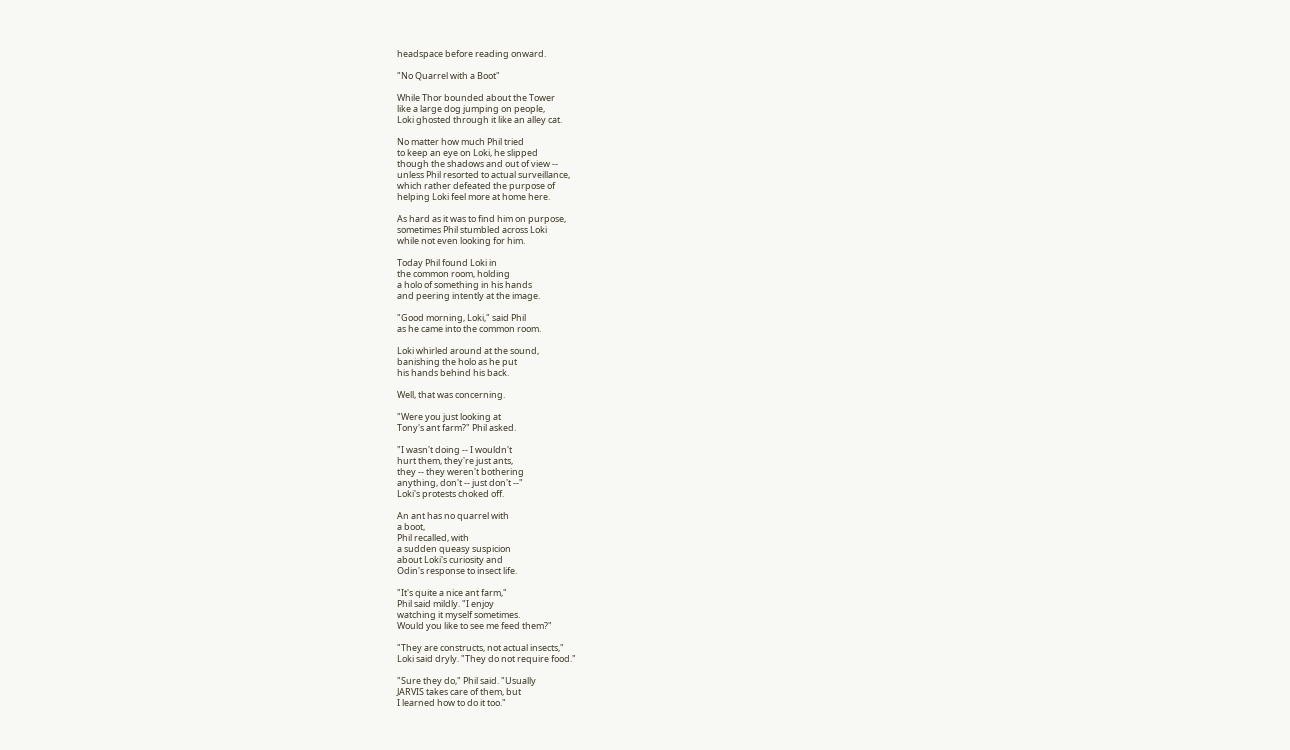headspace before reading onward.

"No Quarrel with a Boot"

While Thor bounded about the Tower
like a large dog jumping on people,
Loki ghosted through it like an alley cat.

No matter how much Phil tried
to keep an eye on Loki, he slipped
though the shadows and out of view --
unless Phil resorted to actual surveillance,
which rather defeated the purpose of
helping Loki feel more at home here.

As hard as it was to find him on purpose,
sometimes Phil stumbled across Loki
while not even looking for him.

Today Phil found Loki in
the common room, holding
a holo of something in his hands
and peering intently at the image.

"Good morning, Loki," said Phil
as he came into the common room.

Loki whirled around at the sound,
banishing the holo as he put
his hands behind his back.

Well, that was concerning.

"Were you just looking at
Tony's ant farm?" Phil asked.

"I wasn't doing -- I wouldn't
hurt them, they're just ants,
they -- they weren't bothering
anything, don't -- just don't --"
Loki's protests choked off.

An ant has no quarrel with
a boot,
Phil recalled, with
a sudden queasy suspicion
about Loki's curiosity and
Odin's response to insect life.

"It's quite a nice ant farm,"
Phil said mildly. "I enjoy
watching it myself sometimes.
Would you like to see me feed them?"

"They are constructs, not actual insects,"
Loki said dryly. "They do not require food."

"Sure they do," Phil said. "Usually
JARVIS takes care of them, but
I learned how to do it too."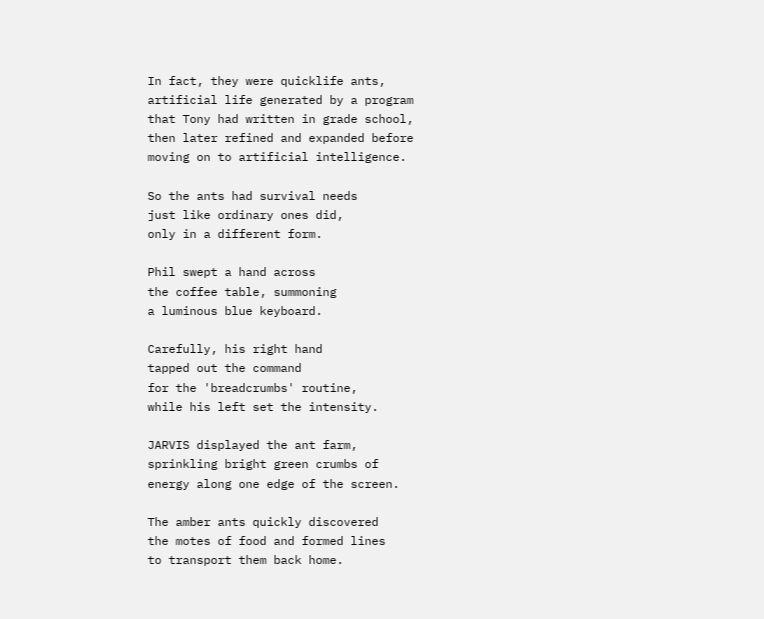In fact, they were quicklife ants,
artificial life generated by a program
that Tony had written in grade school,
then later refined and expanded before
moving on to artificial intelligence.

So the ants had survival needs
just like ordinary ones did,
only in a different form.

Phil swept a hand across
the coffee table, summoning
a luminous blue keyboard.

Carefully, his right hand
tapped out the command
for the 'breadcrumbs' routine,
while his left set the intensity.

JARVIS displayed the ant farm,
sprinkling bright green crumbs of
energy along one edge of the screen.

The amber ants quickly discovered
the motes of food and formed lines
to transport them back home.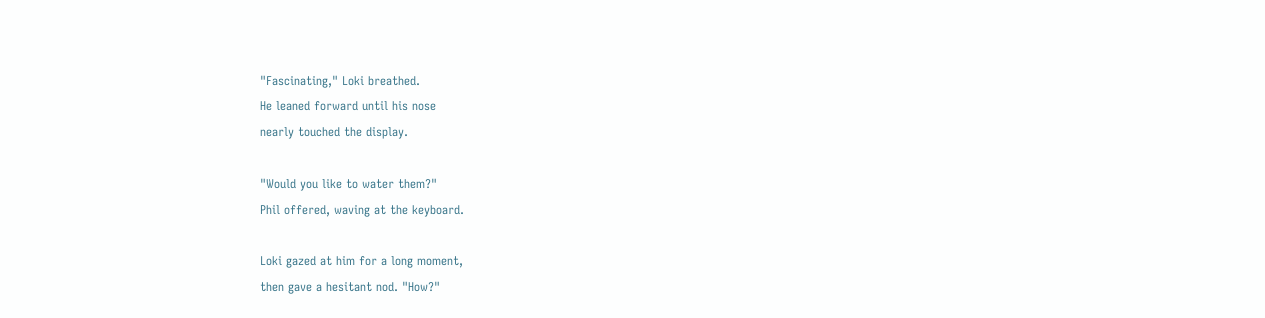"Fascinating," Loki breathed.
He leaned forward until his nose
nearly touched the display.

"Would you like to water them?"
Phil offered, waving at the keyboard.

Loki gazed at him for a long moment,
then gave a hesitant nod. "How?"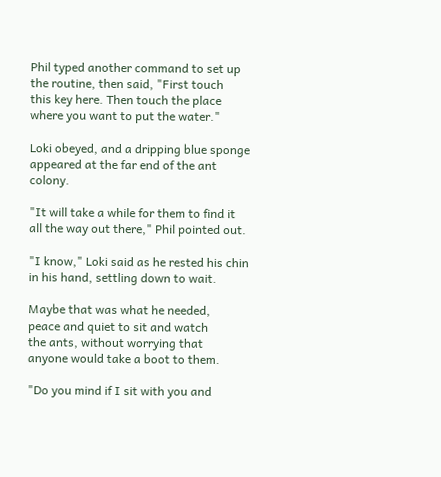Phil typed another command to set up
the routine, then said, "First touch
this key here. Then touch the place
where you want to put the water."

Loki obeyed, and a dripping blue sponge
appeared at the far end of the ant colony.

"It will take a while for them to find it
all the way out there," Phil pointed out.

"I know," Loki said as he rested his chin
in his hand, settling down to wait.

Maybe that was what he needed,
peace and quiet to sit and watch
the ants, without worrying that
anyone would take a boot to them.

"Do you mind if I sit with you and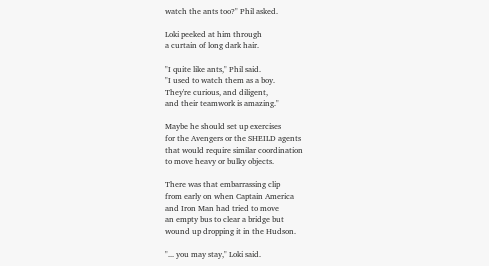watch the ants too?" Phil asked.

Loki peeked at him through
a curtain of long dark hair.

"I quite like ants," Phil said.
"I used to watch them as a boy.
They're curious, and diligent,
and their teamwork is amazing."

Maybe he should set up exercises
for the Avengers or the SHEILD agents
that would require similar coordination
to move heavy or bulky objects.

There was that embarrassing clip
from early on when Captain America
and Iron Man had tried to move
an empty bus to clear a bridge but
wound up dropping it in the Hudson.

"... you may stay," Loki said.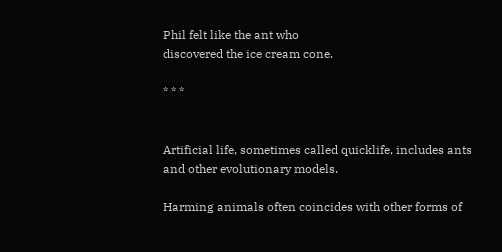Phil felt like the ant who
discovered the ice cream cone.

* * *


Artificial life, sometimes called quicklife, includes ants and other evolutionary models.

Harming animals often coincides with other forms of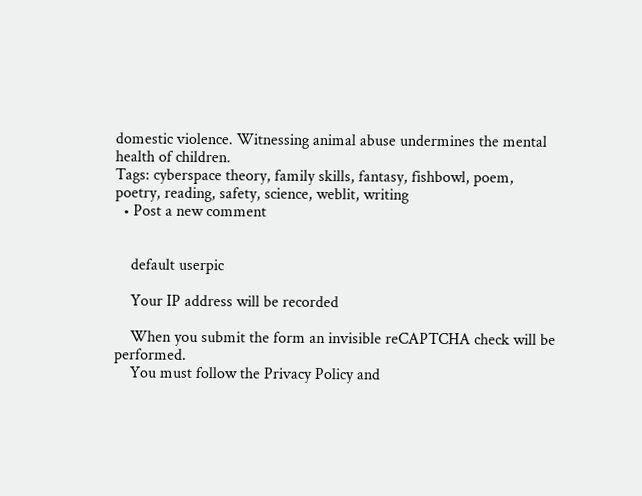domestic violence. Witnessing animal abuse undermines the mental health of children.
Tags: cyberspace theory, family skills, fantasy, fishbowl, poem, poetry, reading, safety, science, weblit, writing
  • Post a new comment


    default userpic

    Your IP address will be recorded

    When you submit the form an invisible reCAPTCHA check will be performed.
    You must follow the Privacy Policy and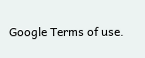Google Terms of use.